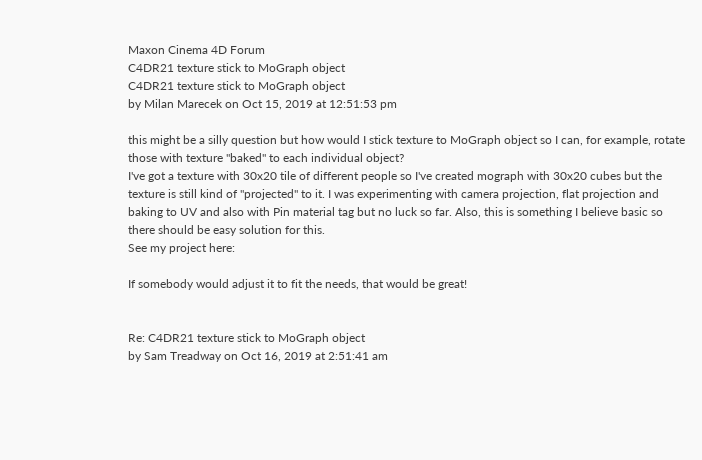Maxon Cinema 4D Forum
C4DR21 texture stick to MoGraph object
C4DR21 texture stick to MoGraph object
by Milan Marecek on Oct 15, 2019 at 12:51:53 pm

this might be a silly question but how would I stick texture to MoGraph object so I can, for example, rotate those with texture "baked" to each individual object?
I've got a texture with 30x20 tile of different people so I've created mograph with 30x20 cubes but the texture is still kind of "projected" to it. I was experimenting with camera projection, flat projection and baking to UV and also with Pin material tag but no luck so far. Also, this is something I believe basic so there should be easy solution for this.
See my project here:

If somebody would adjust it to fit the needs, that would be great!


Re: C4DR21 texture stick to MoGraph object
by Sam Treadway on Oct 16, 2019 at 2:51:41 am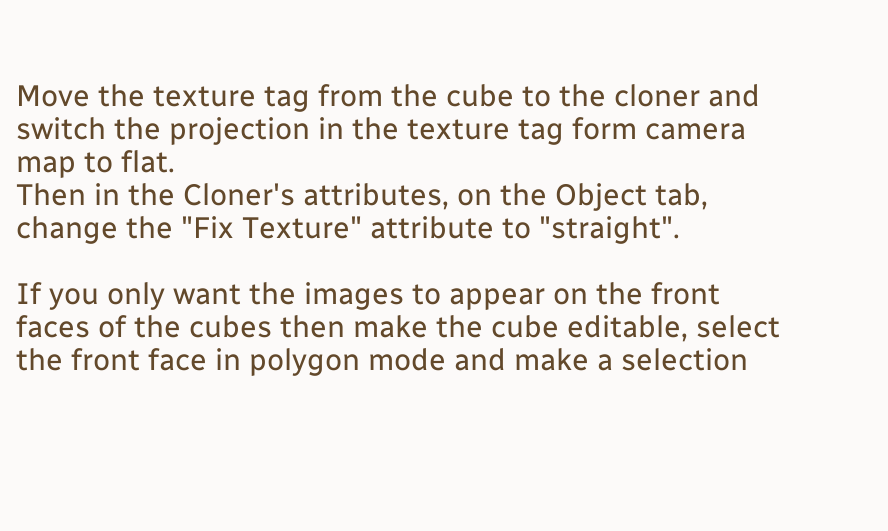Move the texture tag from the cube to the cloner and switch the projection in the texture tag form camera map to flat.
Then in the Cloner's attributes, on the Object tab, change the "Fix Texture" attribute to "straight".

If you only want the images to appear on the front faces of the cubes then make the cube editable, select the front face in polygon mode and make a selection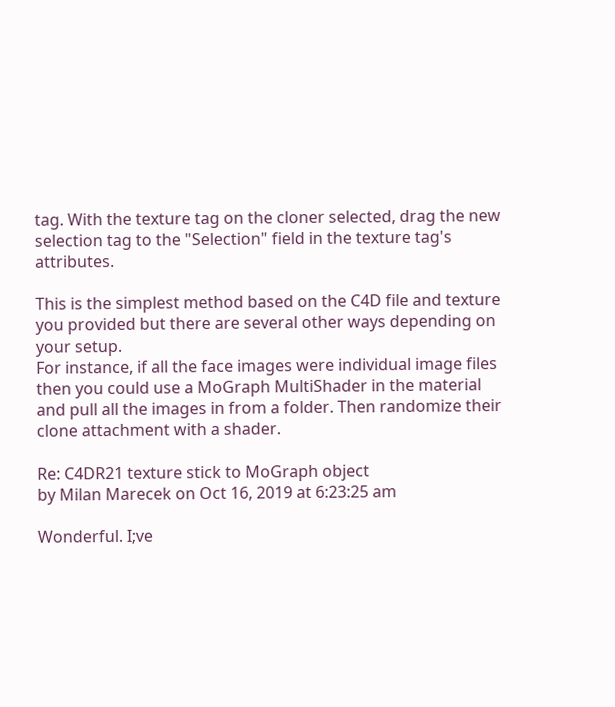tag. With the texture tag on the cloner selected, drag the new selection tag to the "Selection" field in the texture tag's attributes.

This is the simplest method based on the C4D file and texture you provided but there are several other ways depending on your setup.
For instance, if all the face images were individual image files then you could use a MoGraph MultiShader in the material and pull all the images in from a folder. Then randomize their clone attachment with a shader.

Re: C4DR21 texture stick to MoGraph object
by Milan Marecek on Oct 16, 2019 at 6:23:25 am

Wonderful. I;ve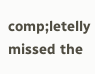comp;letelly missed the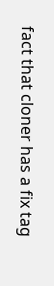fact that cloner has a fix tag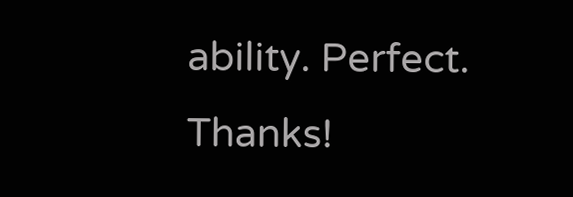ability. Perfect. Thanks!